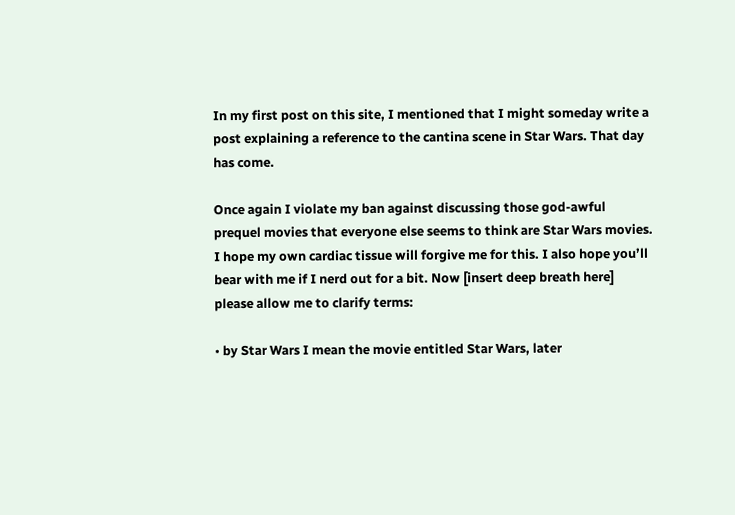In my first post on this site, I mentioned that I might someday write a post explaining a reference to the cantina scene in Star Wars. That day has come.

Once again I violate my ban against discussing those god-awful prequel movies that everyone else seems to think are Star Wars movies. I hope my own cardiac tissue will forgive me for this. I also hope you’ll bear with me if I nerd out for a bit. Now [insert deep breath here] please allow me to clarify terms:

• by Star Wars I mean the movie entitled Star Wars, later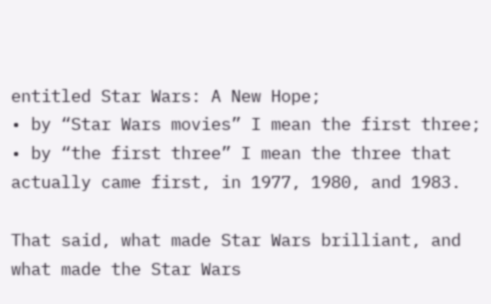entitled Star Wars: A New Hope;
• by “Star Wars movies” I mean the first three;
• by “the first three” I mean the three that actually came first, in 1977, 1980, and 1983.

That said, what made Star Wars brilliant, and what made the Star Wars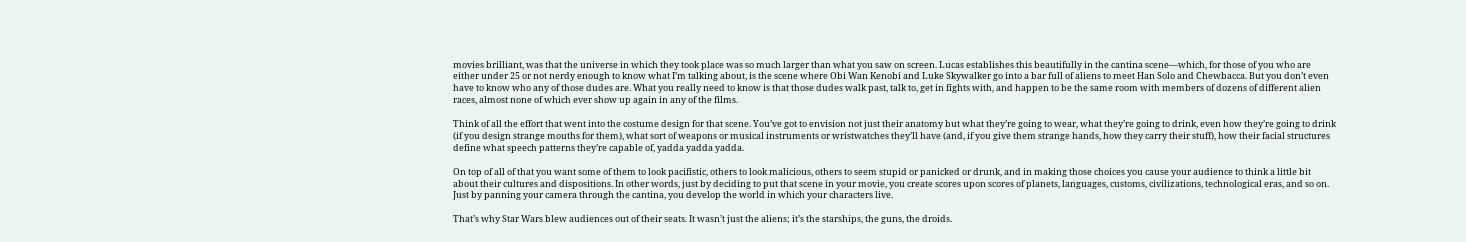movies brilliant, was that the universe in which they took place was so much larger than what you saw on screen. Lucas establishes this beautifully in the cantina scene—which, for those of you who are either under 25 or not nerdy enough to know what I’m talking about, is the scene where Obi Wan Kenobi and Luke Skywalker go into a bar full of aliens to meet Han Solo and Chewbacca. But you don’t even have to know who any of those dudes are. What you really need to know is that those dudes walk past, talk to, get in fights with, and happen to be the same room with members of dozens of different alien races, almost none of which ever show up again in any of the films.

Think of all the effort that went into the costume design for that scene. You’ve got to envision not just their anatomy but what they’re going to wear, what they’re going to drink, even how they’re going to drink (if you design strange mouths for them), what sort of weapons or musical instruments or wristwatches they’ll have (and, if you give them strange hands, how they carry their stuff), how their facial structures define what speech patterns they’re capable of, yadda yadda yadda.

On top of all of that you want some of them to look pacifistic, others to look malicious, others to seem stupid or panicked or drunk, and in making those choices you cause your audience to think a little bit about their cultures and dispositions. In other words, just by deciding to put that scene in your movie, you create scores upon scores of planets, languages, customs, civilizations, technological eras, and so on. Just by panning your camera through the cantina, you develop the world in which your characters live.

That’s why Star Wars blew audiences out of their seats. It wasn’t just the aliens; it’s the starships, the guns, the droids.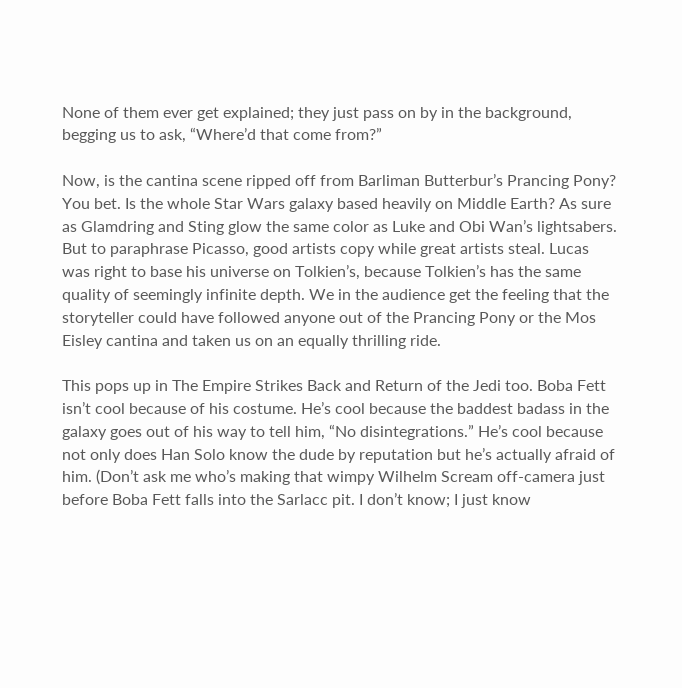None of them ever get explained; they just pass on by in the background, begging us to ask, “Where’d that come from?”

Now, is the cantina scene ripped off from Barliman Butterbur’s Prancing Pony? You bet. Is the whole Star Wars galaxy based heavily on Middle Earth? As sure as Glamdring and Sting glow the same color as Luke and Obi Wan’s lightsabers. But to paraphrase Picasso, good artists copy while great artists steal. Lucas was right to base his universe on Tolkien’s, because Tolkien’s has the same quality of seemingly infinite depth. We in the audience get the feeling that the storyteller could have followed anyone out of the Prancing Pony or the Mos Eisley cantina and taken us on an equally thrilling ride.

This pops up in The Empire Strikes Back and Return of the Jedi too. Boba Fett isn’t cool because of his costume. He’s cool because the baddest badass in the galaxy goes out of his way to tell him, “No disintegrations.” He’s cool because not only does Han Solo know the dude by reputation but he’s actually afraid of him. (Don’t ask me who’s making that wimpy Wilhelm Scream off-camera just before Boba Fett falls into the Sarlacc pit. I don’t know; I just know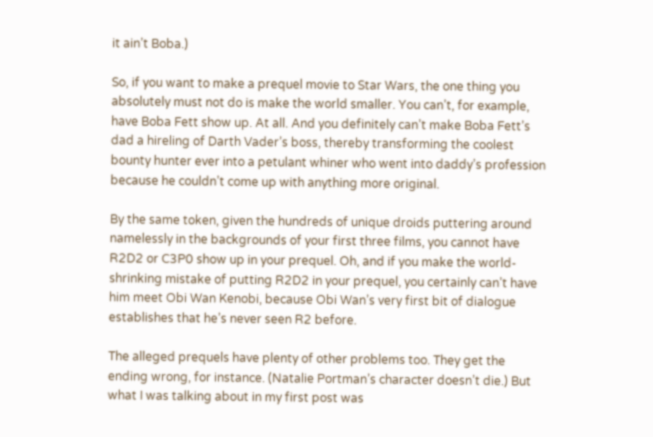it ain’t Boba.)

So, if you want to make a prequel movie to Star Wars, the one thing you absolutely must not do is make the world smaller. You can’t, for example, have Boba Fett show up. At all. And you definitely can’t make Boba Fett’s dad a hireling of Darth Vader’s boss, thereby transforming the coolest bounty hunter ever into a petulant whiner who went into daddy’s profession because he couldn’t come up with anything more original.

By the same token, given the hundreds of unique droids puttering around namelessly in the backgrounds of your first three films, you cannot have R2D2 or C3P0 show up in your prequel. Oh, and if you make the world-shrinking mistake of putting R2D2 in your prequel, you certainly can’t have him meet Obi Wan Kenobi, because Obi Wan’s very first bit of dialogue establishes that he’s never seen R2 before.

The alleged prequels have plenty of other problems too. They get the ending wrong, for instance. (Natalie Portman’s character doesn’t die.) But what I was talking about in my first post was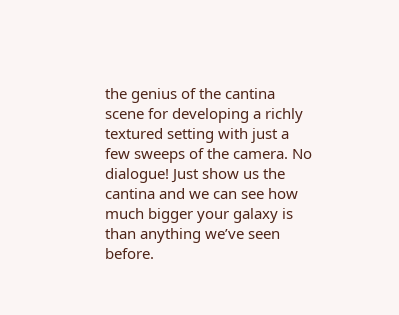the genius of the cantina scene for developing a richly textured setting with just a few sweeps of the camera. No dialogue! Just show us the cantina and we can see how much bigger your galaxy is than anything we’ve seen before.